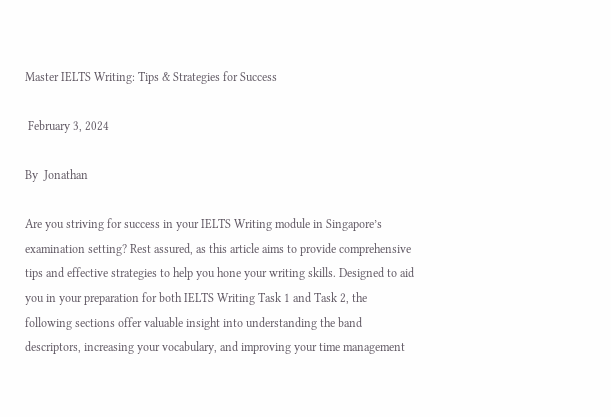Master IELTS Writing: Tips & Strategies for Success

 February 3, 2024

By  Jonathan

Are you striving for success in your IELTS Writing module in Singapore’s examination setting? Rest assured, as this article aims to provide comprehensive tips and effective strategies to help you hone your writing skills. Designed to aid you in your preparation for both IELTS Writing Task 1 and Task 2, the following sections offer valuable insight into understanding the band descriptors, increasing your vocabulary, and improving your time management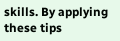skills. By applying these tips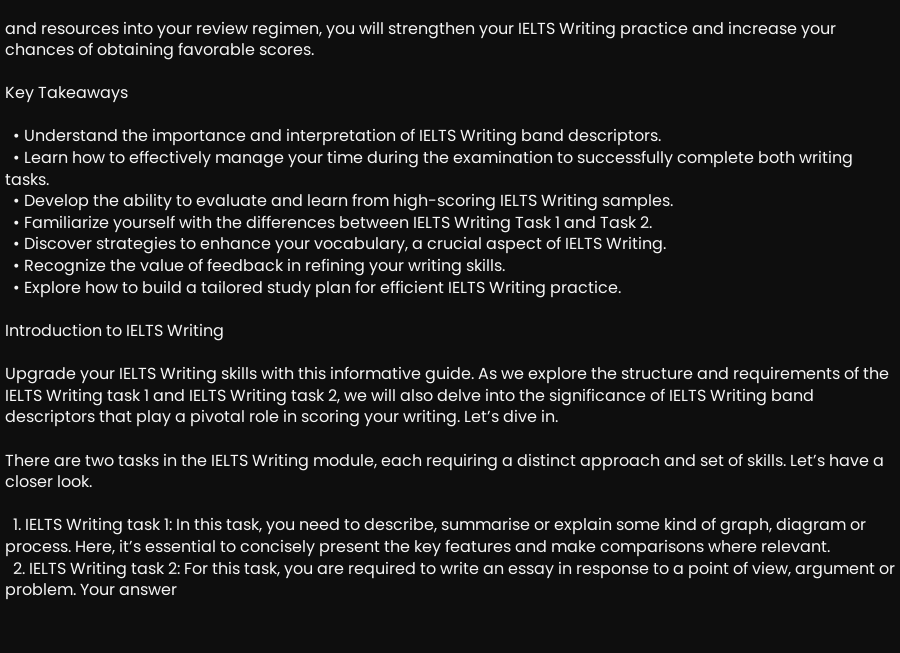and resources into your review regimen, you will strengthen your IELTS Writing practice and increase your chances of obtaining favorable scores.

Key Takeaways

  • Understand the importance and interpretation of IELTS Writing band descriptors.
  • Learn how to effectively manage your time during the examination to successfully complete both writing tasks.
  • Develop the ability to evaluate and learn from high-scoring IELTS Writing samples.
  • Familiarize yourself with the differences between IELTS Writing Task 1 and Task 2.
  • Discover strategies to enhance your vocabulary, a crucial aspect of IELTS Writing.
  • Recognize the value of feedback in refining your writing skills.
  • Explore how to build a tailored study plan for efficient IELTS Writing practice.

Introduction to IELTS Writing

Upgrade your IELTS Writing skills with this informative guide. As we explore the structure and requirements of the IELTS Writing task 1 and IELTS Writing task 2, we will also delve into the significance of IELTS Writing band descriptors that play a pivotal role in scoring your writing. Let’s dive in.

There are two tasks in the IELTS Writing module, each requiring a distinct approach and set of skills. Let’s have a closer look.

  1. IELTS Writing task 1: In this task, you need to describe, summarise or explain some kind of graph, diagram or process. Here, it’s essential to concisely present the key features and make comparisons where relevant.
  2. IELTS Writing task 2: For this task, you are required to write an essay in response to a point of view, argument or problem. Your answer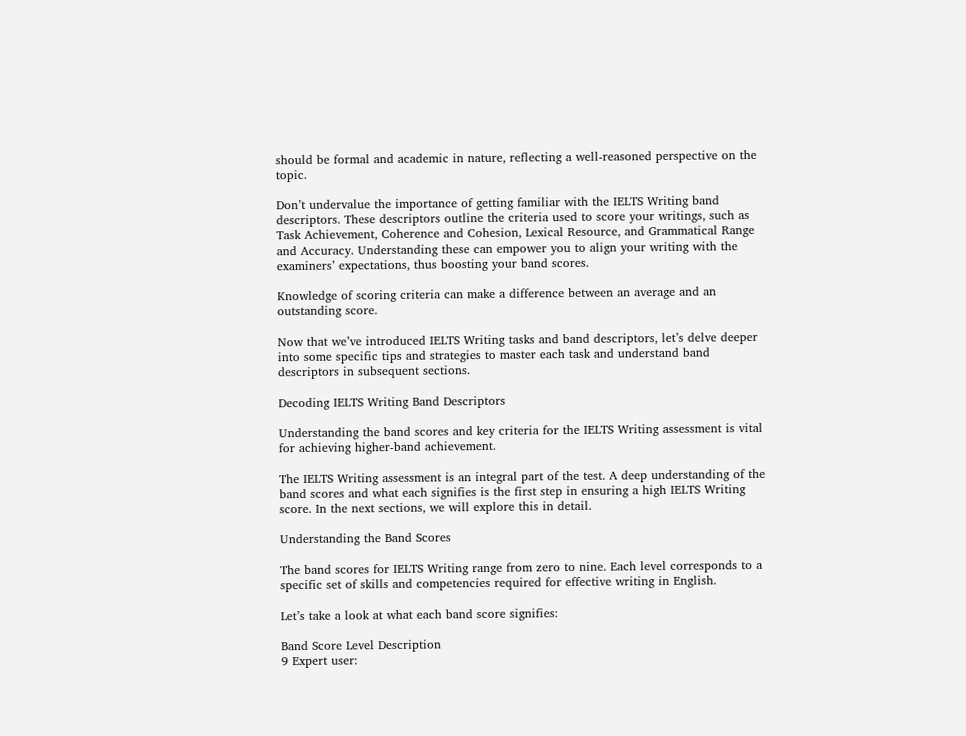should be formal and academic in nature, reflecting a well-reasoned perspective on the topic.

Don’t undervalue the importance of getting familiar with the IELTS Writing band descriptors. These descriptors outline the criteria used to score your writings, such as Task Achievement, Coherence and Cohesion, Lexical Resource, and Grammatical Range and Accuracy. Understanding these can empower you to align your writing with the examiners’ expectations, thus boosting your band scores.

Knowledge of scoring criteria can make a difference between an average and an outstanding score.

Now that we’ve introduced IELTS Writing tasks and band descriptors, let’s delve deeper into some specific tips and strategies to master each task and understand band descriptors in subsequent sections.

Decoding IELTS Writing Band Descriptors

Understanding the band scores and key criteria for the IELTS Writing assessment is vital for achieving higher-band achievement.

The IELTS Writing assessment is an integral part of the test. A deep understanding of the band scores and what each signifies is the first step in ensuring a high IELTS Writing score. In the next sections, we will explore this in detail.

Understanding the Band Scores

The band scores for IELTS Writing range from zero to nine. Each level corresponds to a specific set of skills and competencies required for effective writing in English.

Let’s take a look at what each band score signifies:

Band Score Level Description
9 Expert user: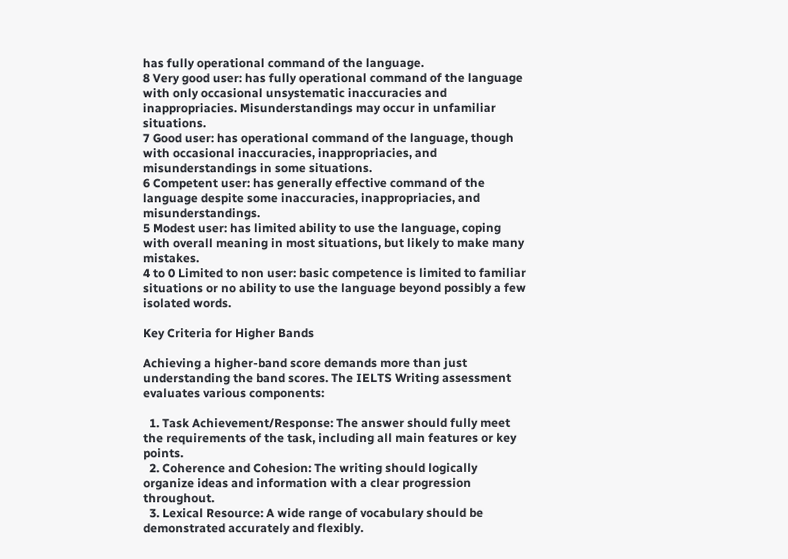has fully operational command of the language.
8 Very good user: has fully operational command of the language with only occasional unsystematic inaccuracies and inappropriacies. Misunderstandings may occur in unfamiliar situations.
7 Good user: has operational command of the language, though with occasional inaccuracies, inappropriacies, and misunderstandings in some situations.
6 Competent user: has generally effective command of the language despite some inaccuracies, inappropriacies, and misunderstandings.
5 Modest user: has limited ability to use the language, coping with overall meaning in most situations, but likely to make many mistakes.
4 to 0 Limited to non user: basic competence is limited to familiar situations or no ability to use the language beyond possibly a few isolated words.

Key Criteria for Higher Bands

Achieving a higher-band score demands more than just understanding the band scores. The IELTS Writing assessment evaluates various components:

  1. Task Achievement/Response: The answer should fully meet the requirements of the task, including all main features or key points.
  2. Coherence and Cohesion: The writing should logically organize ideas and information with a clear progression throughout.
  3. Lexical Resource: A wide range of vocabulary should be demonstrated accurately and flexibly.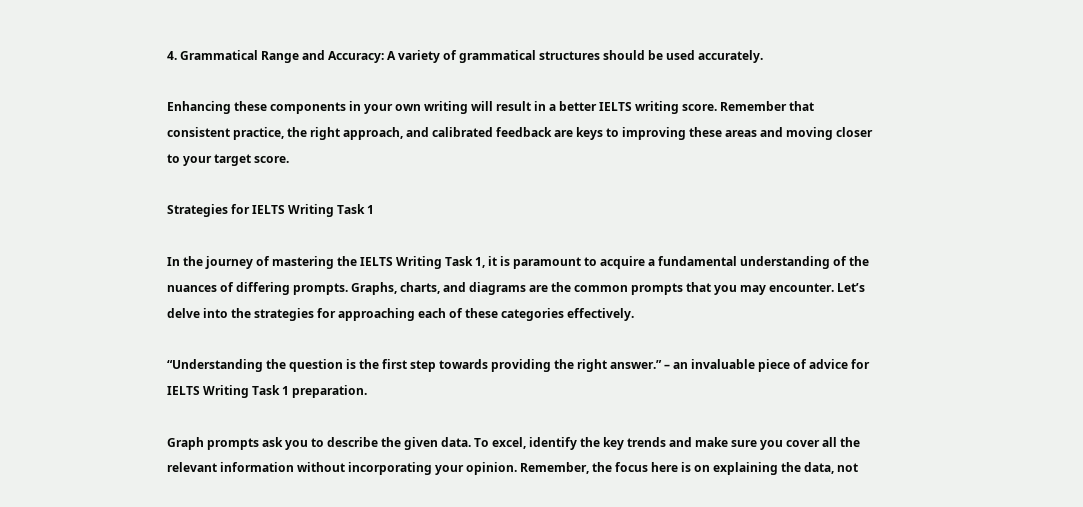4. Grammatical Range and Accuracy: A variety of grammatical structures should be used accurately.

Enhancing these components in your own writing will result in a better IELTS writing score. Remember that consistent practice, the right approach, and calibrated feedback are keys to improving these areas and moving closer to your target score.

Strategies for IELTS Writing Task 1

In the journey of mastering the IELTS Writing Task 1, it is paramount to acquire a fundamental understanding of the nuances of differing prompts. Graphs, charts, and diagrams are the common prompts that you may encounter. Let’s delve into the strategies for approaching each of these categories effectively.

“Understanding the question is the first step towards providing the right answer.” – an invaluable piece of advice for IELTS Writing Task 1 preparation.

Graph prompts ask you to describe the given data. To excel, identify the key trends and make sure you cover all the relevant information without incorporating your opinion. Remember, the focus here is on explaining the data, not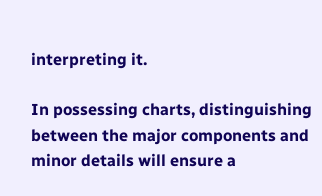interpreting it.

In possessing charts, distinguishing between the major components and minor details will ensure a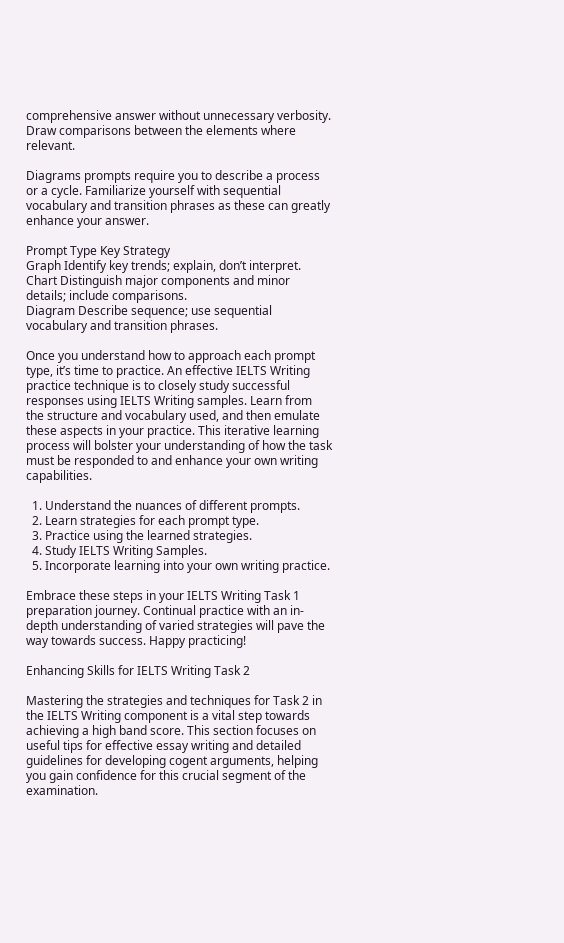comprehensive answer without unnecessary verbosity. Draw comparisons between the elements where relevant.

Diagrams prompts require you to describe a process or a cycle. Familiarize yourself with sequential vocabulary and transition phrases as these can greatly enhance your answer.

Prompt Type Key Strategy
Graph Identify key trends; explain, don’t interpret.
Chart Distinguish major components and minor details; include comparisons.
Diagram Describe sequence; use sequential vocabulary and transition phrases.

Once you understand how to approach each prompt type, it’s time to practice. An effective IELTS Writing practice technique is to closely study successful responses using IELTS Writing samples. Learn from the structure and vocabulary used, and then emulate these aspects in your practice. This iterative learning process will bolster your understanding of how the task must be responded to and enhance your own writing capabilities.

  1. Understand the nuances of different prompts.
  2. Learn strategies for each prompt type.
  3. Practice using the learned strategies.
  4. Study IELTS Writing Samples.
  5. Incorporate learning into your own writing practice.

Embrace these steps in your IELTS Writing Task 1 preparation journey. Continual practice with an in-depth understanding of varied strategies will pave the way towards success. Happy practicing!

Enhancing Skills for IELTS Writing Task 2

Mastering the strategies and techniques for Task 2 in the IELTS Writing component is a vital step towards achieving a high band score. This section focuses on useful tips for effective essay writing and detailed guidelines for developing cogent arguments, helping you gain confidence for this crucial segment of the examination.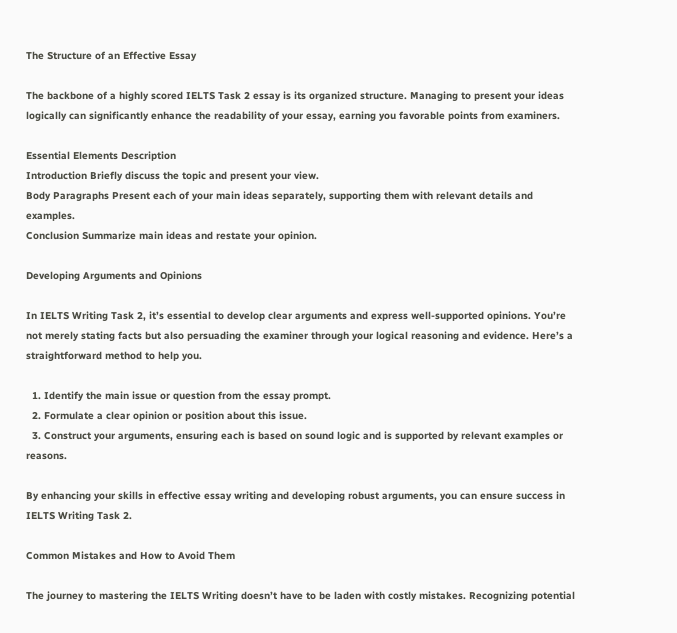The Structure of an Effective Essay

The backbone of a highly scored IELTS Task 2 essay is its organized structure. Managing to present your ideas logically can significantly enhance the readability of your essay, earning you favorable points from examiners.

Essential Elements Description
Introduction Briefly discuss the topic and present your view.
Body Paragraphs Present each of your main ideas separately, supporting them with relevant details and examples.
Conclusion Summarize main ideas and restate your opinion.

Developing Arguments and Opinions

In IELTS Writing Task 2, it’s essential to develop clear arguments and express well-supported opinions. You’re not merely stating facts but also persuading the examiner through your logical reasoning and evidence. Here’s a straightforward method to help you.

  1. Identify the main issue or question from the essay prompt.
  2. Formulate a clear opinion or position about this issue.
  3. Construct your arguments, ensuring each is based on sound logic and is supported by relevant examples or reasons.

By enhancing your skills in effective essay writing and developing robust arguments, you can ensure success in IELTS Writing Task 2.

Common Mistakes and How to Avoid Them

The journey to mastering the IELTS Writing doesn’t have to be laden with costly mistakes. Recognizing potential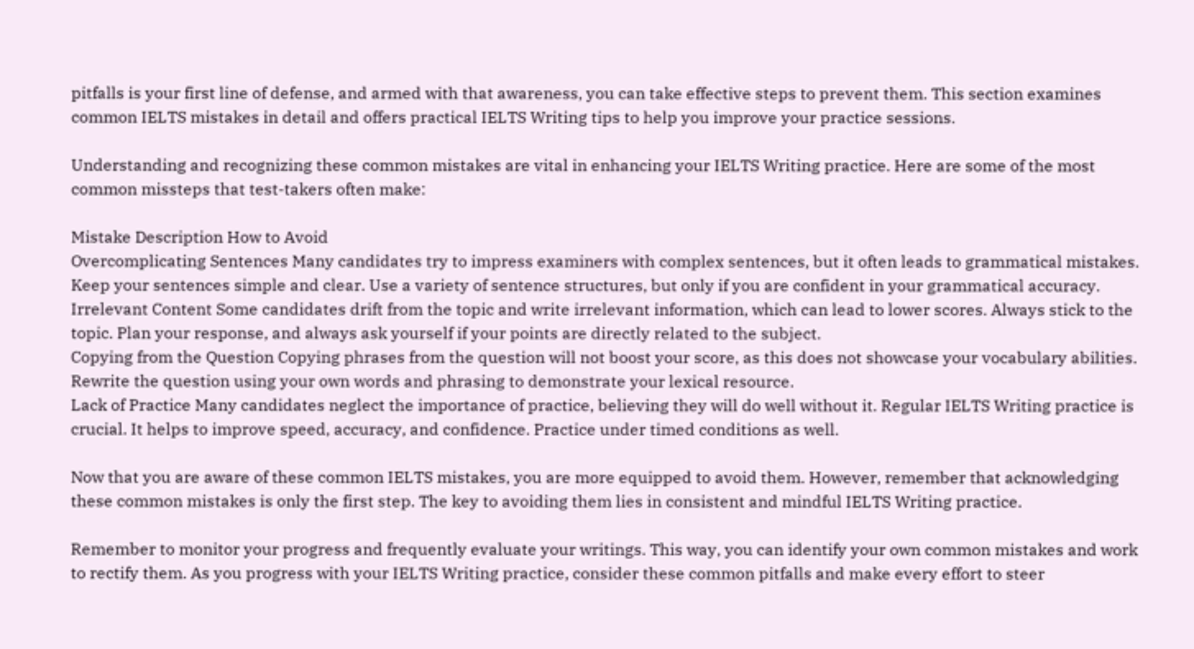pitfalls is your first line of defense, and armed with that awareness, you can take effective steps to prevent them. This section examines common IELTS mistakes in detail and offers practical IELTS Writing tips to help you improve your practice sessions.

Understanding and recognizing these common mistakes are vital in enhancing your IELTS Writing practice. Here are some of the most common missteps that test-takers often make:

Mistake Description How to Avoid
Overcomplicating Sentences Many candidates try to impress examiners with complex sentences, but it often leads to grammatical mistakes. Keep your sentences simple and clear. Use a variety of sentence structures, but only if you are confident in your grammatical accuracy.
Irrelevant Content Some candidates drift from the topic and write irrelevant information, which can lead to lower scores. Always stick to the topic. Plan your response, and always ask yourself if your points are directly related to the subject.
Copying from the Question Copying phrases from the question will not boost your score, as this does not showcase your vocabulary abilities. Rewrite the question using your own words and phrasing to demonstrate your lexical resource.
Lack of Practice Many candidates neglect the importance of practice, believing they will do well without it. Regular IELTS Writing practice is crucial. It helps to improve speed, accuracy, and confidence. Practice under timed conditions as well.

Now that you are aware of these common IELTS mistakes, you are more equipped to avoid them. However, remember that acknowledging these common mistakes is only the first step. The key to avoiding them lies in consistent and mindful IELTS Writing practice.

Remember to monitor your progress and frequently evaluate your writings. This way, you can identify your own common mistakes and work to rectify them. As you progress with your IELTS Writing practice, consider these common pitfalls and make every effort to steer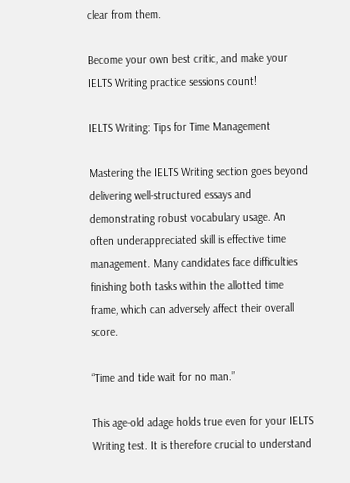clear from them.

Become your own best critic, and make your IELTS Writing practice sessions count!

IELTS Writing: Tips for Time Management

Mastering the IELTS Writing section goes beyond delivering well-structured essays and demonstrating robust vocabulary usage. An often underappreciated skill is effective time management. Many candidates face difficulties finishing both tasks within the allotted time frame, which can adversely affect their overall score.

“Time and tide wait for no man.”

This age-old adage holds true even for your IELTS Writing test. It is therefore crucial to understand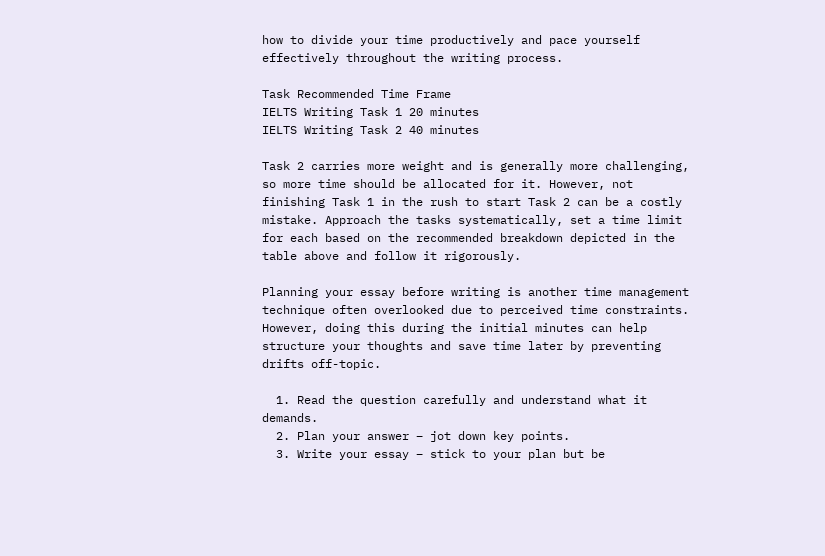how to divide your time productively and pace yourself effectively throughout the writing process.

Task Recommended Time Frame
IELTS Writing Task 1 20 minutes
IELTS Writing Task 2 40 minutes

Task 2 carries more weight and is generally more challenging, so more time should be allocated for it. However, not finishing Task 1 in the rush to start Task 2 can be a costly mistake. Approach the tasks systematically, set a time limit for each based on the recommended breakdown depicted in the table above and follow it rigorously.

Planning your essay before writing is another time management technique often overlooked due to perceived time constraints. However, doing this during the initial minutes can help structure your thoughts and save time later by preventing drifts off-topic.

  1. Read the question carefully and understand what it demands.
  2. Plan your answer – jot down key points.
  3. Write your essay – stick to your plan but be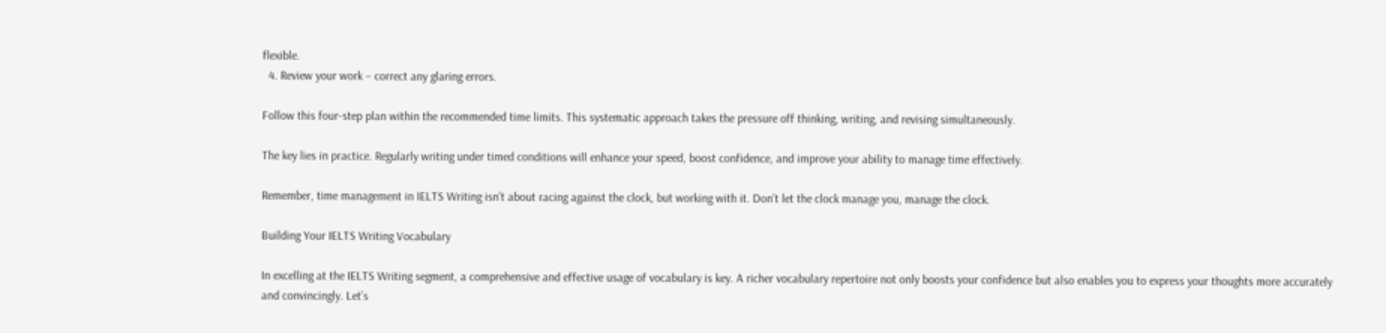flexible.
  4. Review your work – correct any glaring errors.

Follow this four-step plan within the recommended time limits. This systematic approach takes the pressure off thinking, writing, and revising simultaneously.

The key lies in practice. Regularly writing under timed conditions will enhance your speed, boost confidence, and improve your ability to manage time effectively.

Remember, time management in IELTS Writing isn’t about racing against the clock, but working with it. Don’t let the clock manage you, manage the clock.

Building Your IELTS Writing Vocabulary

In excelling at the IELTS Writing segment, a comprehensive and effective usage of vocabulary is key. A richer vocabulary repertoire not only boosts your confidence but also enables you to express your thoughts more accurately and convincingly. Let’s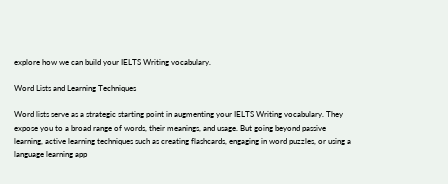explore how we can build your IELTS Writing vocabulary.

Word Lists and Learning Techniques

Word lists serve as a strategic starting point in augmenting your IELTS Writing vocabulary. They expose you to a broad range of words, their meanings, and usage. But going beyond passive learning, active learning techniques such as creating flashcards, engaging in word puzzles, or using a language learning app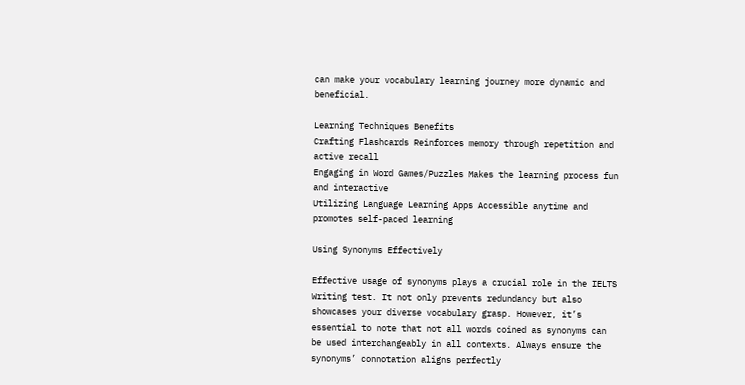can make your vocabulary learning journey more dynamic and beneficial.

Learning Techniques Benefits
Crafting Flashcards Reinforces memory through repetition and active recall
Engaging in Word Games/Puzzles Makes the learning process fun and interactive
Utilizing Language Learning Apps Accessible anytime and promotes self-paced learning

Using Synonyms Effectively

Effective usage of synonyms plays a crucial role in the IELTS Writing test. It not only prevents redundancy but also showcases your diverse vocabulary grasp. However, it’s essential to note that not all words coined as synonyms can be used interchangeably in all contexts. Always ensure the synonyms’ connotation aligns perfectly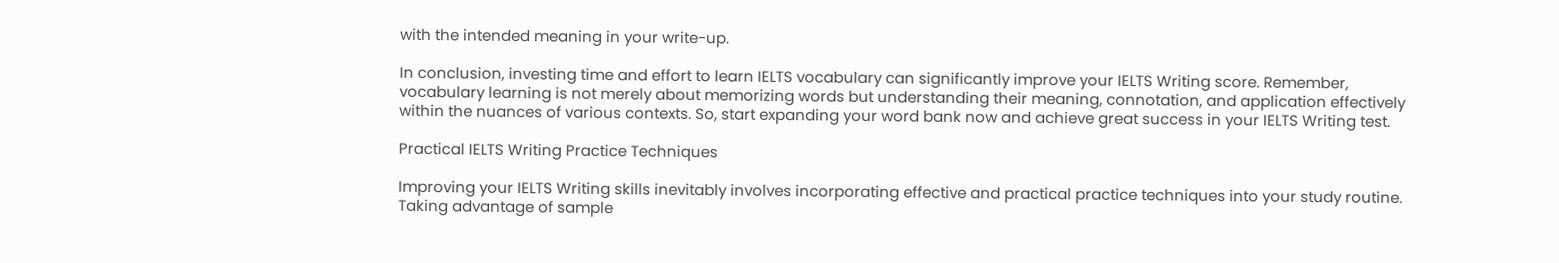with the intended meaning in your write-up.

In conclusion, investing time and effort to learn IELTS vocabulary can significantly improve your IELTS Writing score. Remember, vocabulary learning is not merely about memorizing words but understanding their meaning, connotation, and application effectively within the nuances of various contexts. So, start expanding your word bank now and achieve great success in your IELTS Writing test.

Practical IELTS Writing Practice Techniques

Improving your IELTS Writing skills inevitably involves incorporating effective and practical practice techniques into your study routine. Taking advantage of sample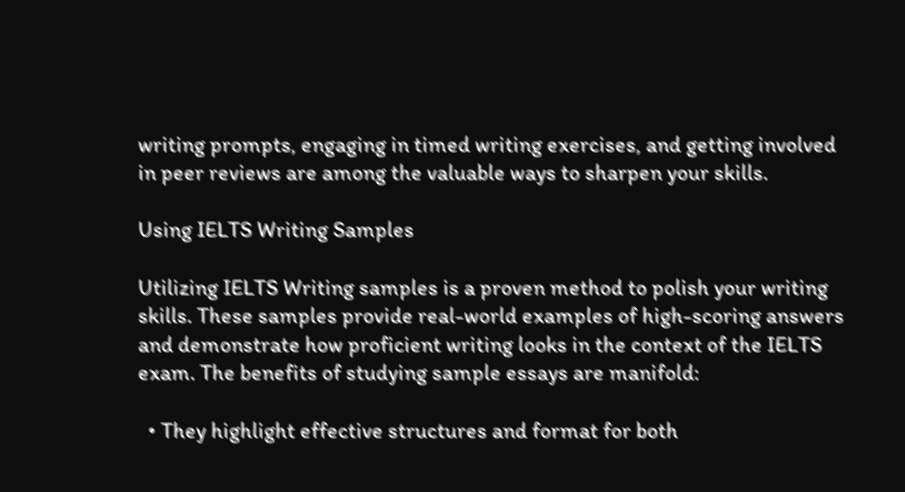writing prompts, engaging in timed writing exercises, and getting involved in peer reviews are among the valuable ways to sharpen your skills.

Using IELTS Writing Samples

Utilizing IELTS Writing samples is a proven method to polish your writing skills. These samples provide real-world examples of high-scoring answers and demonstrate how proficient writing looks in the context of the IELTS exam. The benefits of studying sample essays are manifold:

  • They highlight effective structures and format for both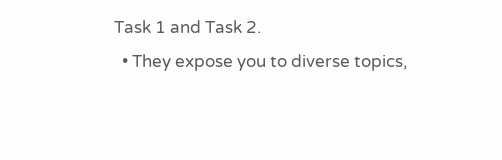Task 1 and Task 2.
  • They expose you to diverse topics,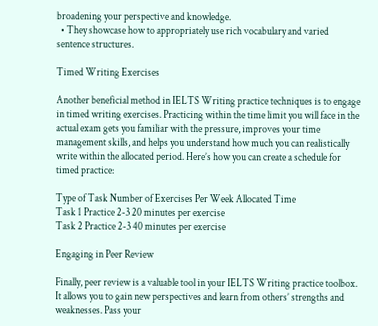broadening your perspective and knowledge.
  • They showcase how to appropriately use rich vocabulary and varied sentence structures.

Timed Writing Exercises

Another beneficial method in IELTS Writing practice techniques is to engage in timed writing exercises. Practicing within the time limit you will face in the actual exam gets you familiar with the pressure, improves your time management skills, and helps you understand how much you can realistically write within the allocated period. Here’s how you can create a schedule for timed practice:

Type of Task Number of Exercises Per Week Allocated Time
Task 1 Practice 2-3 20 minutes per exercise
Task 2 Practice 2-3 40 minutes per exercise

Engaging in Peer Review

Finally, peer review is a valuable tool in your IELTS Writing practice toolbox. It allows you to gain new perspectives and learn from others’ strengths and weaknesses. Pass your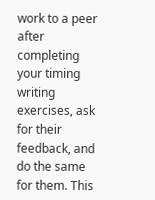work to a peer after completing your timing writing exercises, ask for their feedback, and do the same for them. This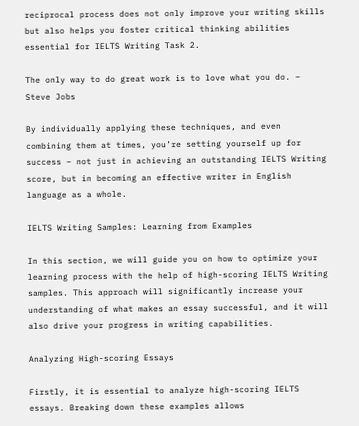reciprocal process does not only improve your writing skills but also helps you foster critical thinking abilities essential for IELTS Writing Task 2.

The only way to do great work is to love what you do. – Steve Jobs

By individually applying these techniques, and even combining them at times, you’re setting yourself up for success – not just in achieving an outstanding IELTS Writing score, but in becoming an effective writer in English language as a whole.

IELTS Writing Samples: Learning from Examples

In this section, we will guide you on how to optimize your learning process with the help of high-scoring IELTS Writing samples. This approach will significantly increase your understanding of what makes an essay successful, and it will also drive your progress in writing capabilities.

Analyzing High-scoring Essays

Firstly, it is essential to analyze high-scoring IELTS essays. Breaking down these examples allows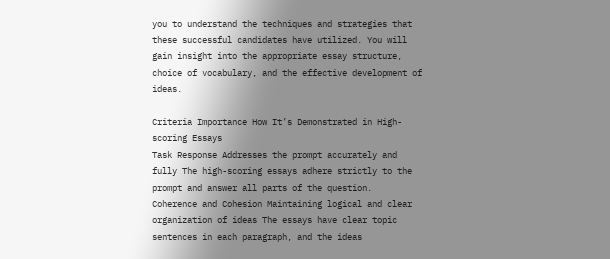you to understand the techniques and strategies that these successful candidates have utilized. You will gain insight into the appropriate essay structure, choice of vocabulary, and the effective development of ideas.

Criteria Importance How It’s Demonstrated in High-scoring Essays
Task Response Addresses the prompt accurately and fully The high-scoring essays adhere strictly to the prompt and answer all parts of the question.
Coherence and Cohesion Maintaining logical and clear organization of ideas The essays have clear topic sentences in each paragraph, and the ideas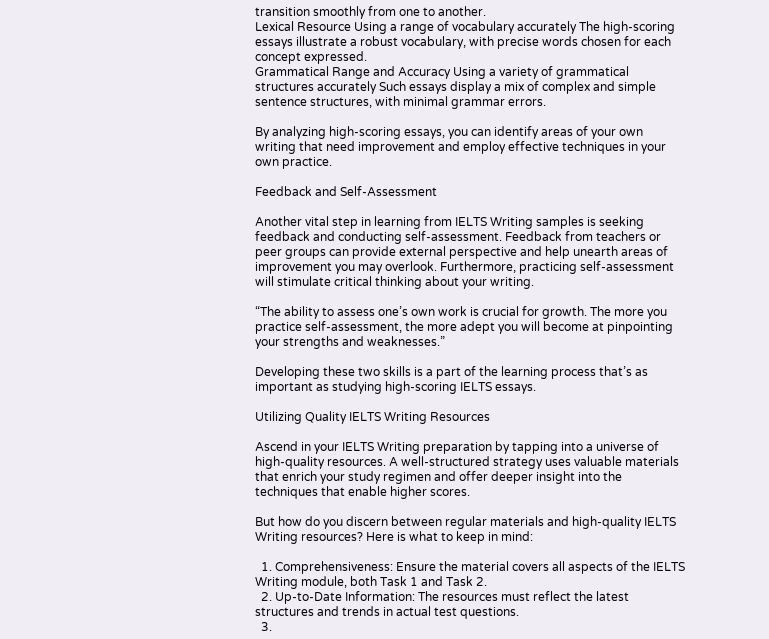transition smoothly from one to another.
Lexical Resource Using a range of vocabulary accurately The high-scoring essays illustrate a robust vocabulary, with precise words chosen for each concept expressed.
Grammatical Range and Accuracy Using a variety of grammatical structures accurately Such essays display a mix of complex and simple sentence structures, with minimal grammar errors.

By analyzing high-scoring essays, you can identify areas of your own writing that need improvement and employ effective techniques in your own practice.

Feedback and Self-Assessment

Another vital step in learning from IELTS Writing samples is seeking feedback and conducting self-assessment. Feedback from teachers or peer groups can provide external perspective and help unearth areas of improvement you may overlook. Furthermore, practicing self-assessment will stimulate critical thinking about your writing.

“The ability to assess one’s own work is crucial for growth. The more you practice self-assessment, the more adept you will become at pinpointing your strengths and weaknesses.”

Developing these two skills is a part of the learning process that’s as important as studying high-scoring IELTS essays.

Utilizing Quality IELTS Writing Resources

Ascend in your IELTS Writing preparation by tapping into a universe of high-quality resources. A well-structured strategy uses valuable materials that enrich your study regimen and offer deeper insight into the techniques that enable higher scores.

But how do you discern between regular materials and high-quality IELTS Writing resources? Here is what to keep in mind:

  1. Comprehensiveness: Ensure the material covers all aspects of the IELTS Writing module, both Task 1 and Task 2.
  2. Up-to-Date Information: The resources must reflect the latest structures and trends in actual test questions.
  3.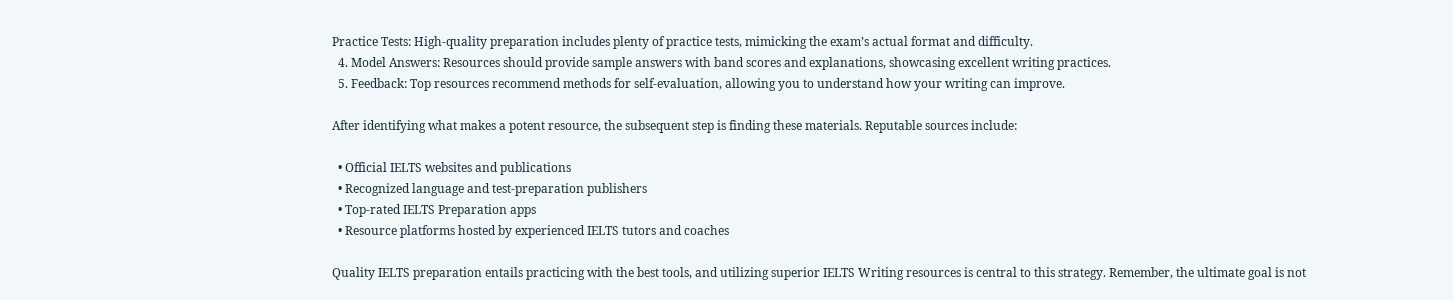Practice Tests: High-quality preparation includes plenty of practice tests, mimicking the exam’s actual format and difficulty.
  4. Model Answers: Resources should provide sample answers with band scores and explanations, showcasing excellent writing practices.
  5. Feedback: Top resources recommend methods for self-evaluation, allowing you to understand how your writing can improve.

After identifying what makes a potent resource, the subsequent step is finding these materials. Reputable sources include:

  • Official IELTS websites and publications
  • Recognized language and test-preparation publishers
  • Top-rated IELTS Preparation apps
  • Resource platforms hosted by experienced IELTS tutors and coaches

Quality IELTS preparation entails practicing with the best tools, and utilizing superior IELTS Writing resources is central to this strategy. Remember, the ultimate goal is not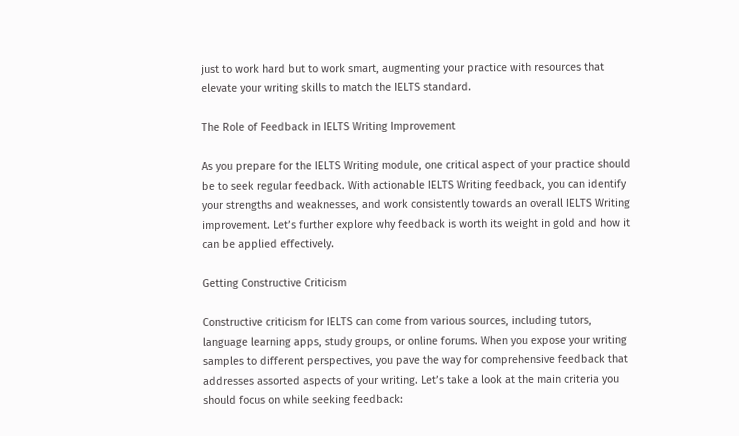just to work hard but to work smart, augmenting your practice with resources that elevate your writing skills to match the IELTS standard.

The Role of Feedback in IELTS Writing Improvement

As you prepare for the IELTS Writing module, one critical aspect of your practice should be to seek regular feedback. With actionable IELTS Writing feedback, you can identify your strengths and weaknesses, and work consistently towards an overall IELTS Writing improvement. Let’s further explore why feedback is worth its weight in gold and how it can be applied effectively.

Getting Constructive Criticism

Constructive criticism for IELTS can come from various sources, including tutors, language learning apps, study groups, or online forums. When you expose your writing samples to different perspectives, you pave the way for comprehensive feedback that addresses assorted aspects of your writing. Let’s take a look at the main criteria you should focus on while seeking feedback: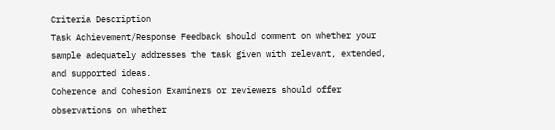Criteria Description
Task Achievement/Response Feedback should comment on whether your sample adequately addresses the task given with relevant, extended, and supported ideas.
Coherence and Cohesion Examiners or reviewers should offer observations on whether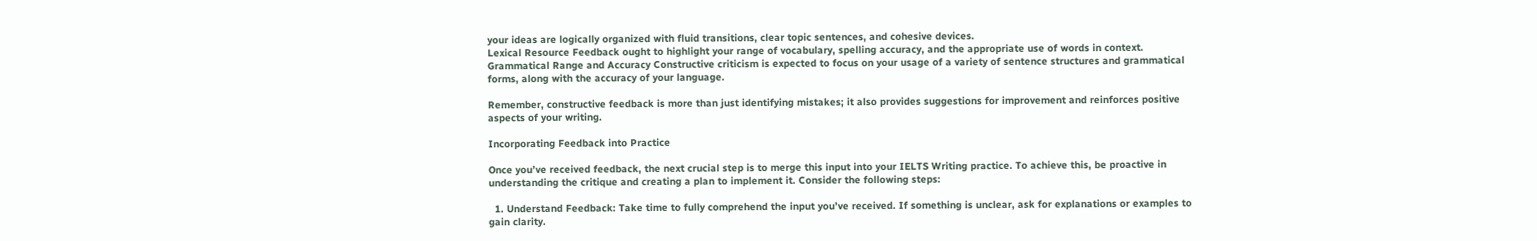your ideas are logically organized with fluid transitions, clear topic sentences, and cohesive devices.
Lexical Resource Feedback ought to highlight your range of vocabulary, spelling accuracy, and the appropriate use of words in context.
Grammatical Range and Accuracy Constructive criticism is expected to focus on your usage of a variety of sentence structures and grammatical forms, along with the accuracy of your language.

Remember, constructive feedback is more than just identifying mistakes; it also provides suggestions for improvement and reinforces positive aspects of your writing.

Incorporating Feedback into Practice

Once you’ve received feedback, the next crucial step is to merge this input into your IELTS Writing practice. To achieve this, be proactive in understanding the critique and creating a plan to implement it. Consider the following steps:

  1. Understand Feedback: Take time to fully comprehend the input you’ve received. If something is unclear, ask for explanations or examples to gain clarity.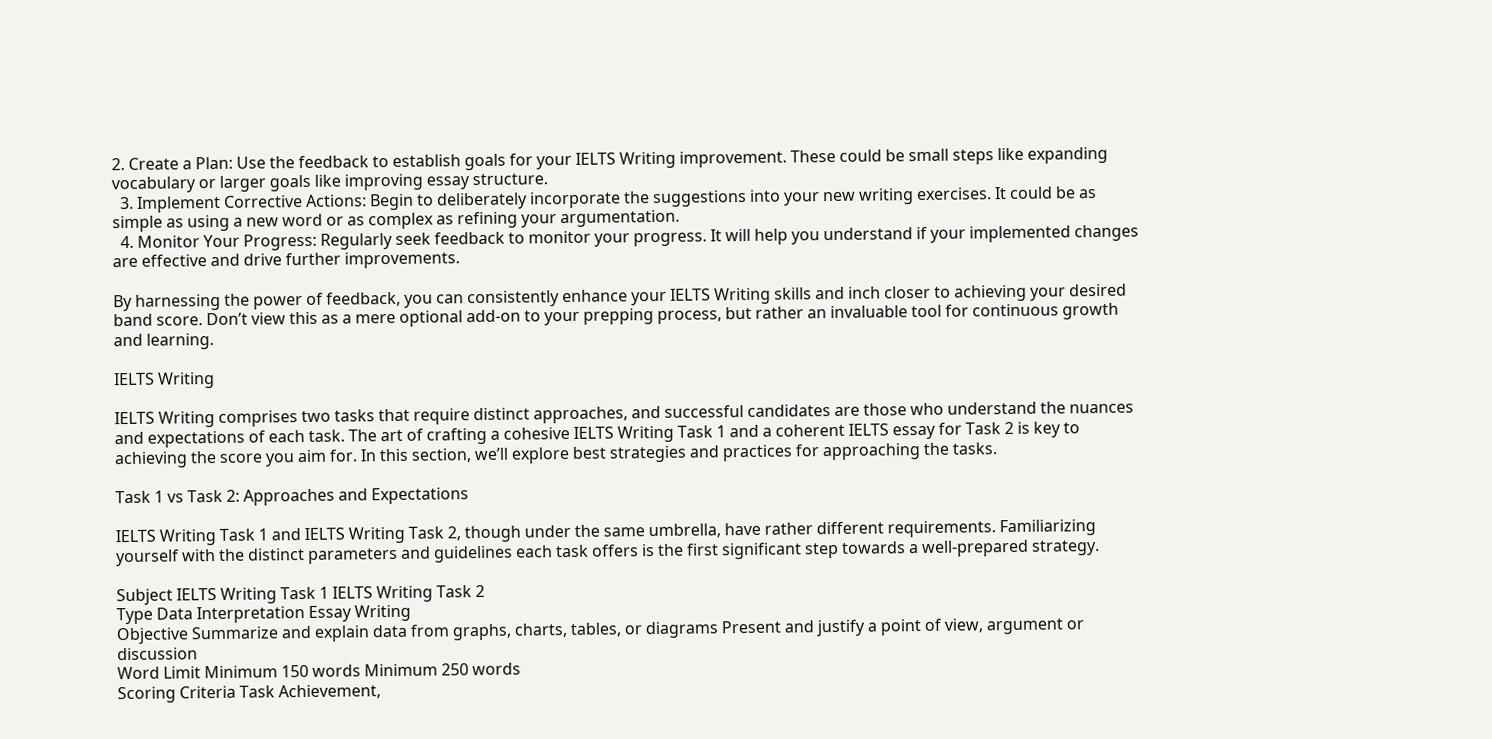2. Create a Plan: Use the feedback to establish goals for your IELTS Writing improvement. These could be small steps like expanding vocabulary or larger goals like improving essay structure.
  3. Implement Corrective Actions: Begin to deliberately incorporate the suggestions into your new writing exercises. It could be as simple as using a new word or as complex as refining your argumentation.
  4. Monitor Your Progress: Regularly seek feedback to monitor your progress. It will help you understand if your implemented changes are effective and drive further improvements.

By harnessing the power of feedback, you can consistently enhance your IELTS Writing skills and inch closer to achieving your desired band score. Don’t view this as a mere optional add-on to your prepping process, but rather an invaluable tool for continuous growth and learning.

IELTS Writing

IELTS Writing comprises two tasks that require distinct approaches, and successful candidates are those who understand the nuances and expectations of each task. The art of crafting a cohesive IELTS Writing Task 1 and a coherent IELTS essay for Task 2 is key to achieving the score you aim for. In this section, we’ll explore best strategies and practices for approaching the tasks.

Task 1 vs Task 2: Approaches and Expectations

IELTS Writing Task 1 and IELTS Writing Task 2, though under the same umbrella, have rather different requirements. Familiarizing yourself with the distinct parameters and guidelines each task offers is the first significant step towards a well-prepared strategy.

Subject IELTS Writing Task 1 IELTS Writing Task 2
Type Data Interpretation Essay Writing
Objective Summarize and explain data from graphs, charts, tables, or diagrams Present and justify a point of view, argument or discussion
Word Limit Minimum 150 words Minimum 250 words
Scoring Criteria Task Achievement,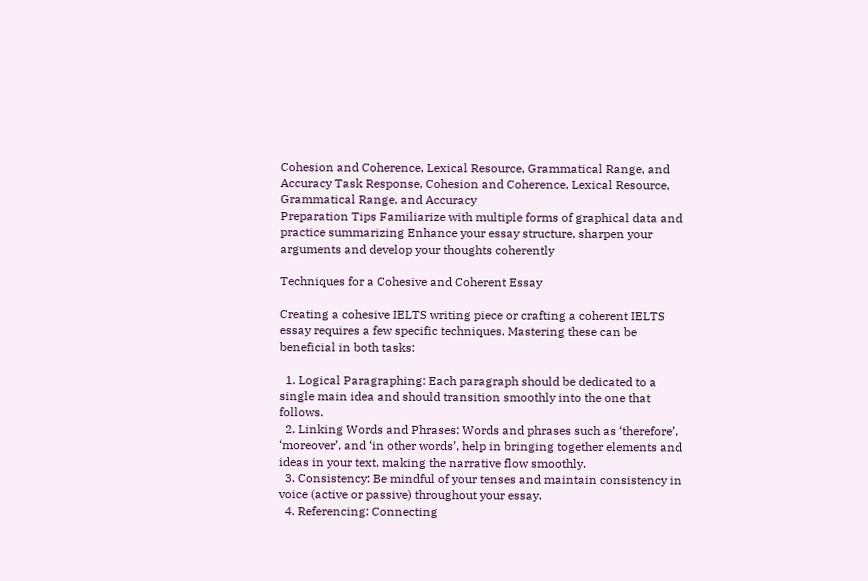Cohesion and Coherence, Lexical Resource, Grammatical Range, and Accuracy Task Response, Cohesion and Coherence, Lexical Resource, Grammatical Range, and Accuracy
Preparation Tips Familiarize with multiple forms of graphical data and practice summarizing Enhance your essay structure, sharpen your arguments and develop your thoughts coherently

Techniques for a Cohesive and Coherent Essay

Creating a cohesive IELTS writing piece or crafting a coherent IELTS essay requires a few specific techniques. Mastering these can be beneficial in both tasks:

  1. Logical Paragraphing: Each paragraph should be dedicated to a single main idea and should transition smoothly into the one that follows.
  2. Linking Words and Phrases: Words and phrases such as ‘therefore’, ‘moreover’, and ‘in other words’, help in bringing together elements and ideas in your text, making the narrative flow smoothly.
  3. Consistency: Be mindful of your tenses and maintain consistency in voice (active or passive) throughout your essay.
  4. Referencing: Connecting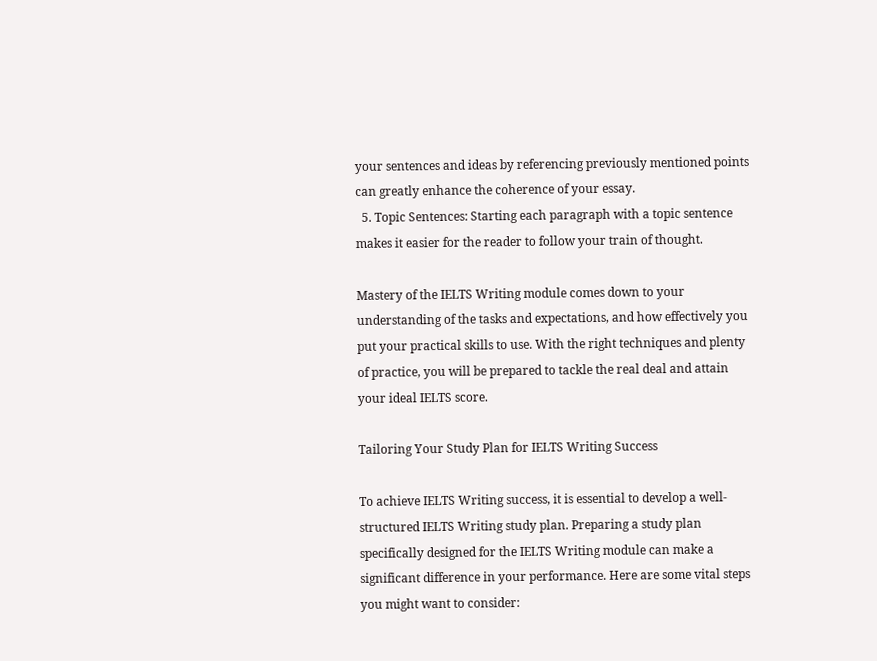your sentences and ideas by referencing previously mentioned points can greatly enhance the coherence of your essay.
  5. Topic Sentences: Starting each paragraph with a topic sentence makes it easier for the reader to follow your train of thought.

Mastery of the IELTS Writing module comes down to your understanding of the tasks and expectations, and how effectively you put your practical skills to use. With the right techniques and plenty of practice, you will be prepared to tackle the real deal and attain your ideal IELTS score.

Tailoring Your Study Plan for IELTS Writing Success

To achieve IELTS Writing success, it is essential to develop a well-structured IELTS Writing study plan. Preparing a study plan specifically designed for the IELTS Writing module can make a significant difference in your performance. Here are some vital steps you might want to consider: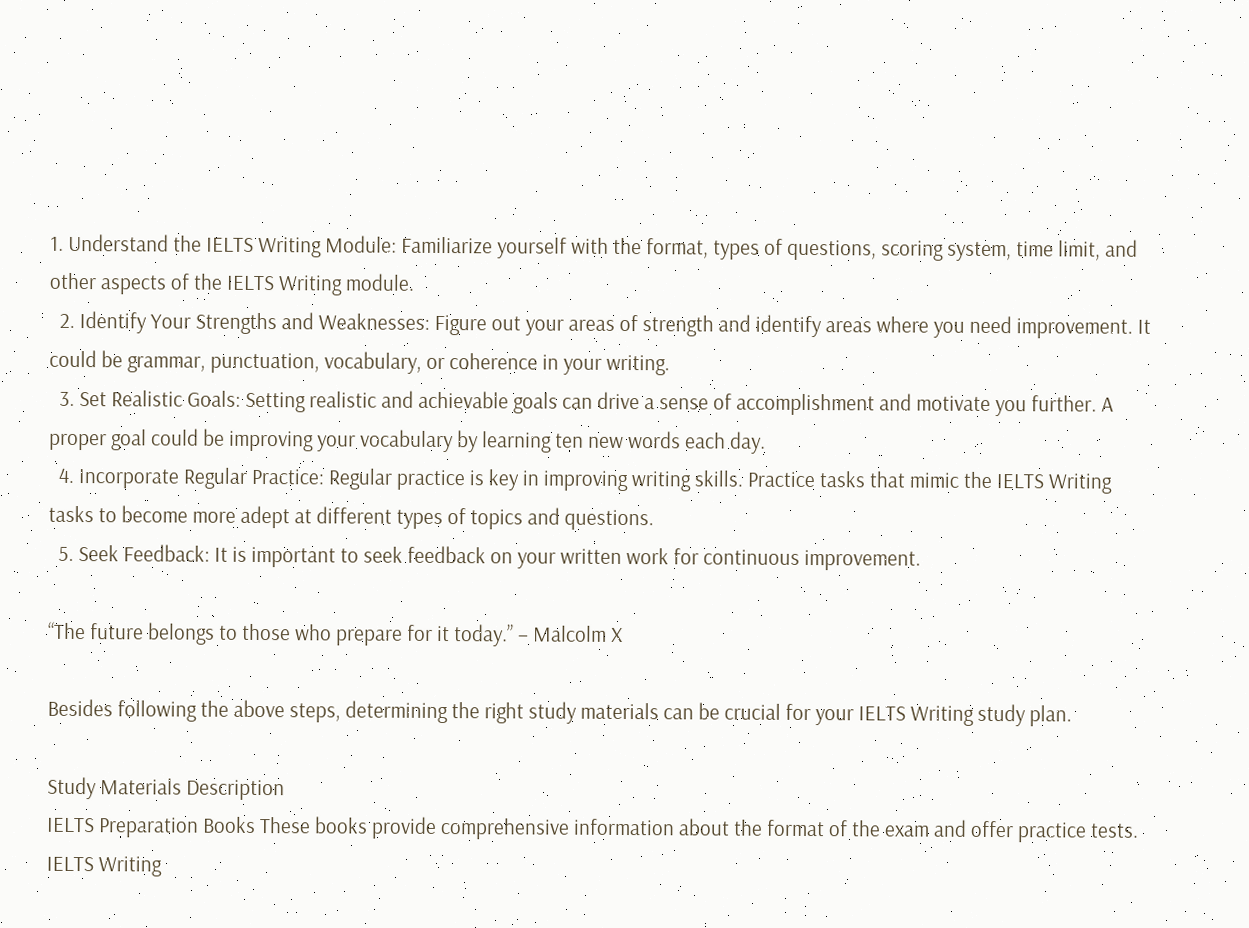1. Understand the IELTS Writing Module: Familiarize yourself with the format, types of questions, scoring system, time limit, and other aspects of the IELTS Writing module.
  2. Identify Your Strengths and Weaknesses: Figure out your areas of strength and identify areas where you need improvement. It could be grammar, punctuation, vocabulary, or coherence in your writing.
  3. Set Realistic Goals: Setting realistic and achievable goals can drive a sense of accomplishment and motivate you further. A proper goal could be improving your vocabulary by learning ten new words each day.
  4. Incorporate Regular Practice: Regular practice is key in improving writing skills. Practice tasks that mimic the IELTS Writing tasks to become more adept at different types of topics and questions.
  5. Seek Feedback: It is important to seek feedback on your written work for continuous improvement.

“The future belongs to those who prepare for it today.” – Malcolm X

Besides following the above steps, determining the right study materials can be crucial for your IELTS Writing study plan.

Study Materials Description
IELTS Preparation Books These books provide comprehensive information about the format of the exam and offer practice tests.
IELTS Writing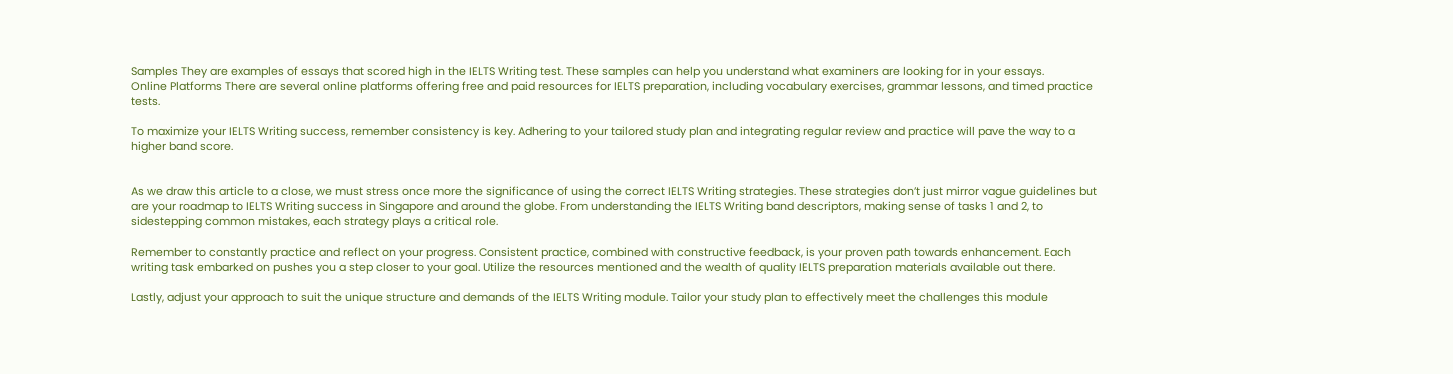Samples They are examples of essays that scored high in the IELTS Writing test. These samples can help you understand what examiners are looking for in your essays.
Online Platforms There are several online platforms offering free and paid resources for IELTS preparation, including vocabulary exercises, grammar lessons, and timed practice tests.

To maximize your IELTS Writing success, remember consistency is key. Adhering to your tailored study plan and integrating regular review and practice will pave the way to a higher band score.


As we draw this article to a close, we must stress once more the significance of using the correct IELTS Writing strategies. These strategies don’t just mirror vague guidelines but are your roadmap to IELTS Writing success in Singapore and around the globe. From understanding the IELTS Writing band descriptors, making sense of tasks 1 and 2, to sidestepping common mistakes, each strategy plays a critical role.

Remember to constantly practice and reflect on your progress. Consistent practice, combined with constructive feedback, is your proven path towards enhancement. Each writing task embarked on pushes you a step closer to your goal. Utilize the resources mentioned and the wealth of quality IELTS preparation materials available out there.

Lastly, adjust your approach to suit the unique structure and demands of the IELTS Writing module. Tailor your study plan to effectively meet the challenges this module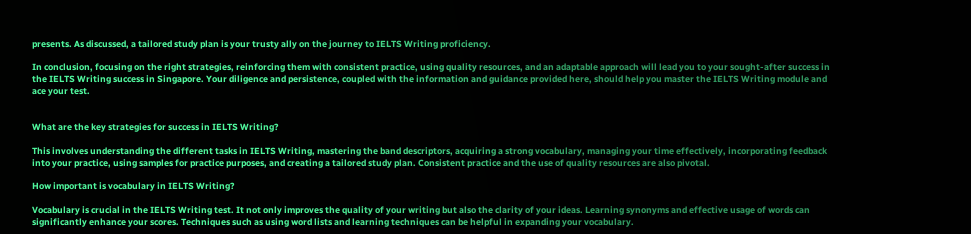presents. As discussed, a tailored study plan is your trusty ally on the journey to IELTS Writing proficiency.

In conclusion, focusing on the right strategies, reinforcing them with consistent practice, using quality resources, and an adaptable approach will lead you to your sought-after success in the IELTS Writing success in Singapore. Your diligence and persistence, coupled with the information and guidance provided here, should help you master the IELTS Writing module and ace your test.


What are the key strategies for success in IELTS Writing?

This involves understanding the different tasks in IELTS Writing, mastering the band descriptors, acquiring a strong vocabulary, managing your time effectively, incorporating feedback into your practice, using samples for practice purposes, and creating a tailored study plan. Consistent practice and the use of quality resources are also pivotal.

How important is vocabulary in IELTS Writing?

Vocabulary is crucial in the IELTS Writing test. It not only improves the quality of your writing but also the clarity of your ideas. Learning synonyms and effective usage of words can significantly enhance your scores. Techniques such as using word lists and learning techniques can be helpful in expanding your vocabulary.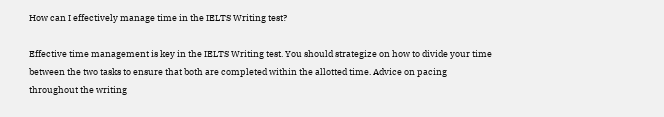How can I effectively manage time in the IELTS Writing test?

Effective time management is key in the IELTS Writing test. You should strategize on how to divide your time between the two tasks to ensure that both are completed within the allotted time. Advice on pacing throughout the writing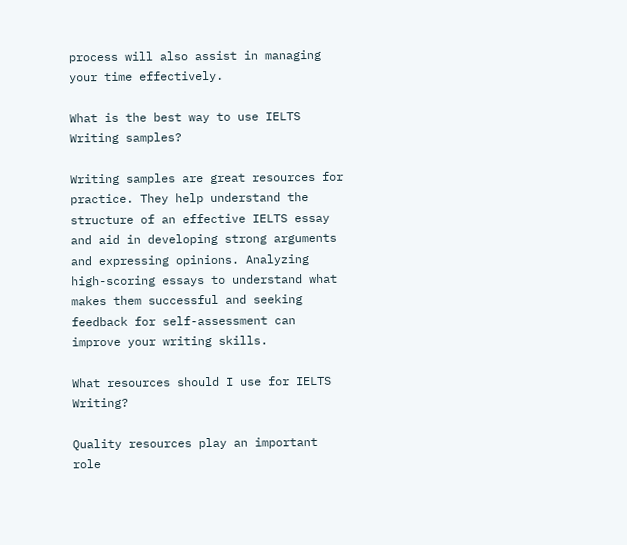process will also assist in managing your time effectively.

What is the best way to use IELTS Writing samples?

Writing samples are great resources for practice. They help understand the structure of an effective IELTS essay and aid in developing strong arguments and expressing opinions. Analyzing high-scoring essays to understand what makes them successful and seeking feedback for self-assessment can improve your writing skills.

What resources should I use for IELTS Writing?

Quality resources play an important role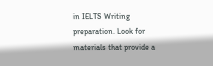in IELTS Writing preparation. Look for materials that provide a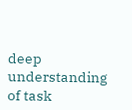deep understanding of task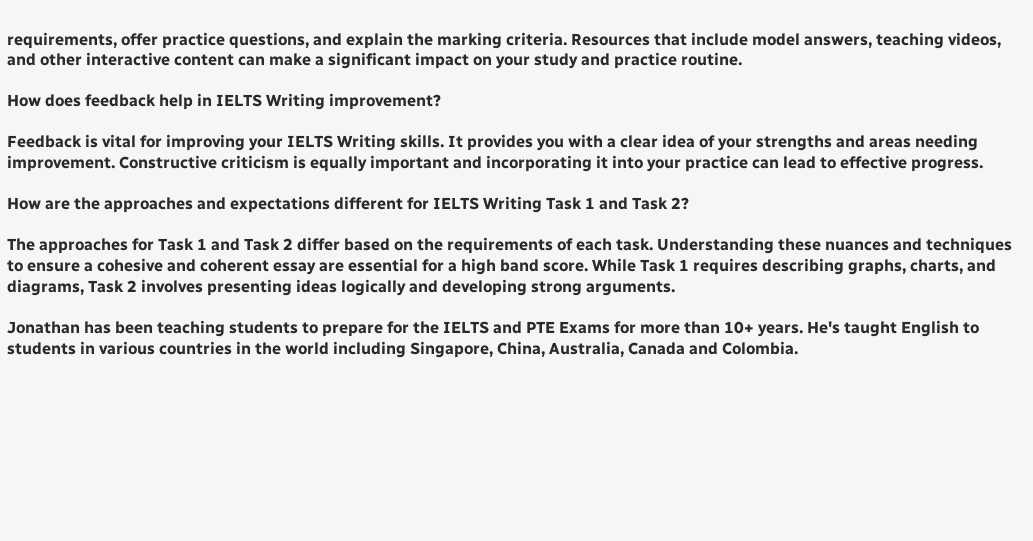requirements, offer practice questions, and explain the marking criteria. Resources that include model answers, teaching videos, and other interactive content can make a significant impact on your study and practice routine.

How does feedback help in IELTS Writing improvement?

Feedback is vital for improving your IELTS Writing skills. It provides you with a clear idea of your strengths and areas needing improvement. Constructive criticism is equally important and incorporating it into your practice can lead to effective progress.

How are the approaches and expectations different for IELTS Writing Task 1 and Task 2?

The approaches for Task 1 and Task 2 differ based on the requirements of each task. Understanding these nuances and techniques to ensure a cohesive and coherent essay are essential for a high band score. While Task 1 requires describing graphs, charts, and diagrams, Task 2 involves presenting ideas logically and developing strong arguments.

Jonathan has been teaching students to prepare for the IELTS and PTE Exams for more than 10+ years. He's taught English to students in various countries in the world including Singapore, China, Australia, Canada and Colombia.